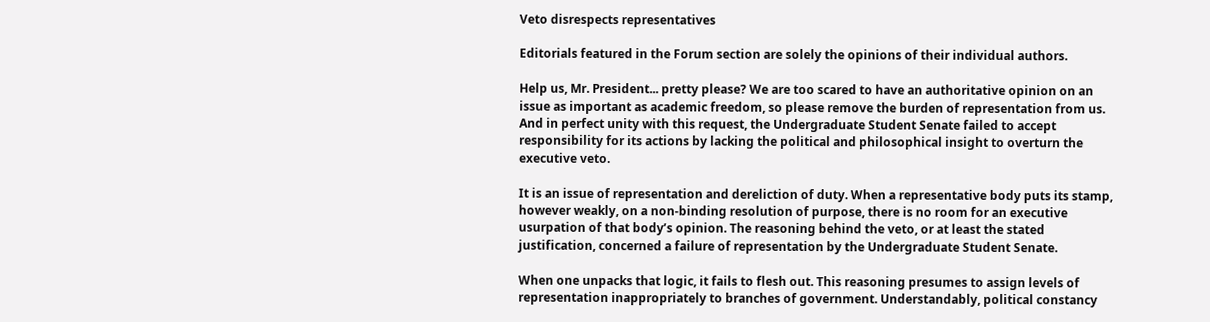Veto disrespects representatives

Editorials featured in the Forum section are solely the opinions of their individual authors.

Help us, Mr. President... pretty please? We are too scared to have an authoritative opinion on an issue as important as academic freedom, so please remove the burden of representation from us. And in perfect unity with this request, the Undergraduate Student Senate failed to accept responsibility for its actions by lacking the political and philosophical insight to overturn the executive veto.

It is an issue of representation and dereliction of duty. When a representative body puts its stamp, however weakly, on a non-binding resolution of purpose, there is no room for an executive usurpation of that body’s opinion. The reasoning behind the veto, or at least the stated justification, concerned a failure of representation by the Undergraduate Student Senate.

When one unpacks that logic, it fails to flesh out. This reasoning presumes to assign levels of representation inappropriately to branches of government. Understandably, political constancy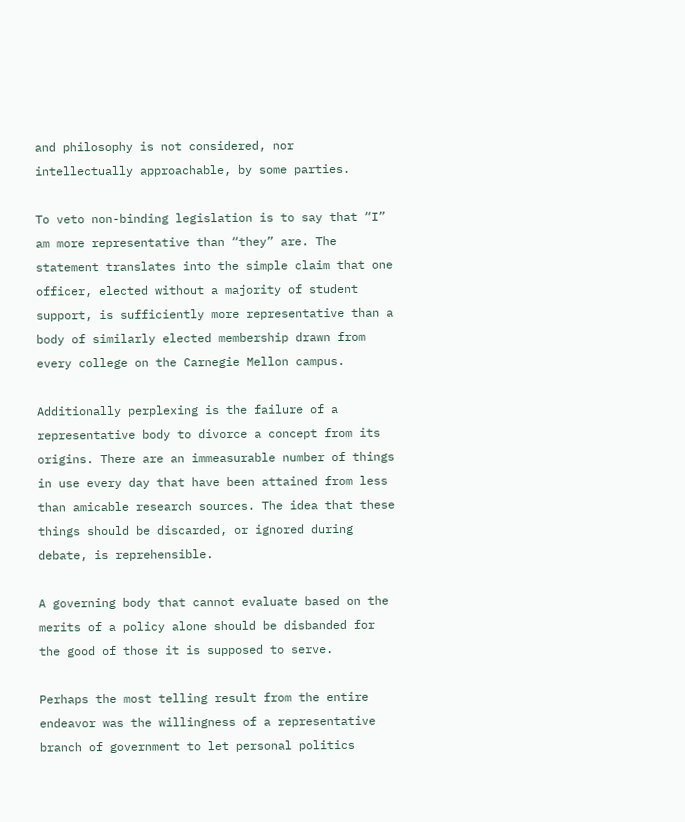and philosophy is not considered, nor intellectually approachable, by some parties.

To veto non-binding legislation is to say that “I” am more representative than “they” are. The statement translates into the simple claim that one officer, elected without a majority of student support, is sufficiently more representative than a body of similarly elected membership drawn from every college on the Carnegie Mellon campus.

Additionally perplexing is the failure of a representative body to divorce a concept from its origins. There are an immeasurable number of things in use every day that have been attained from less than amicable research sources. The idea that these things should be discarded, or ignored during debate, is reprehensible.

A governing body that cannot evaluate based on the merits of a policy alone should be disbanded for the good of those it is supposed to serve.

Perhaps the most telling result from the entire endeavor was the willingness of a representative branch of government to let personal politics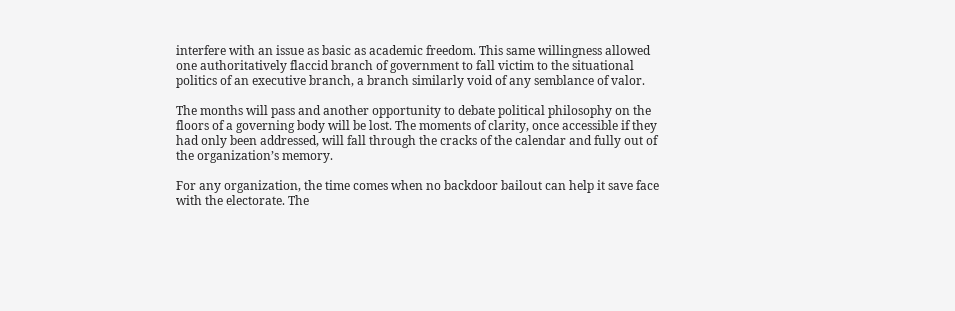interfere with an issue as basic as academic freedom. This same willingness allowed one authoritatively flaccid branch of government to fall victim to the situational politics of an executive branch, a branch similarly void of any semblance of valor.

The months will pass and another opportunity to debate political philosophy on the floors of a governing body will be lost. The moments of clarity, once accessible if they had only been addressed, will fall through the cracks of the calendar and fully out of the organization’s memory.

For any organization, the time comes when no backdoor bailout can help it save face with the electorate. The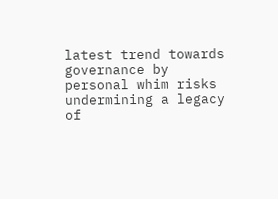latest trend towards governance by personal whim risks undermining a legacy of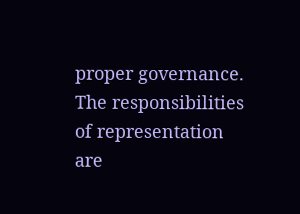proper governance. The responsibilities of representation are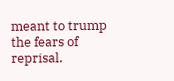meant to trump the fears of reprisal.